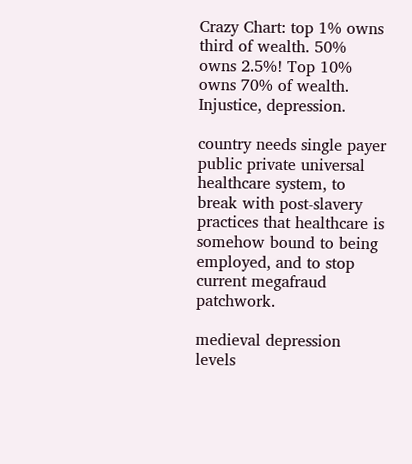Crazy Chart: top 1% owns third of wealth. 50% owns 2.5%! Top 10% owns 70% of wealth. Injustice, depression.

country needs single payer public private universal healthcare system, to break with post-slavery practices that healthcare is somehow bound to being employed, and to stop current megafraud patchwork.

medieval depression levels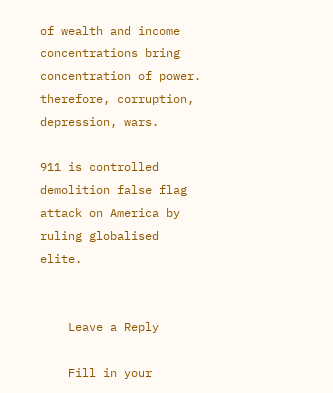of wealth and income concentrations bring concentration of power.
therefore, corruption, depression, wars.

911 is controlled demolition false flag attack on America by ruling globalised elite.


    Leave a Reply

    Fill in your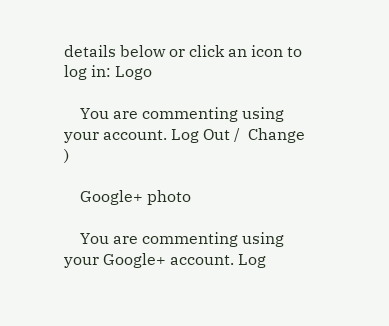details below or click an icon to log in: Logo

    You are commenting using your account. Log Out /  Change )

    Google+ photo

    You are commenting using your Google+ account. Log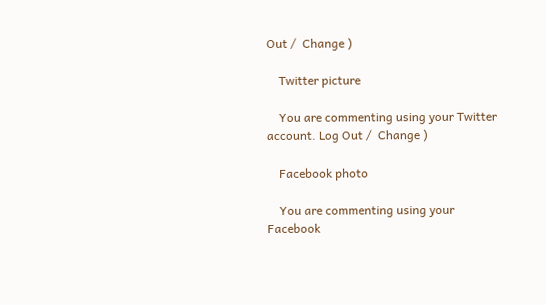Out /  Change )

    Twitter picture

    You are commenting using your Twitter account. Log Out /  Change )

    Facebook photo

    You are commenting using your Facebook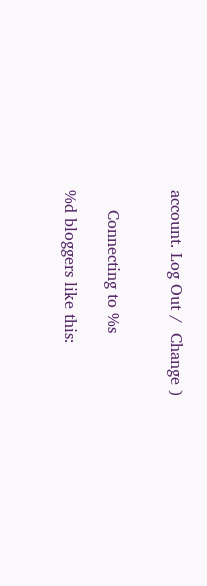account. Log Out /  Change )


    Connecting to %s

%d bloggers like this: